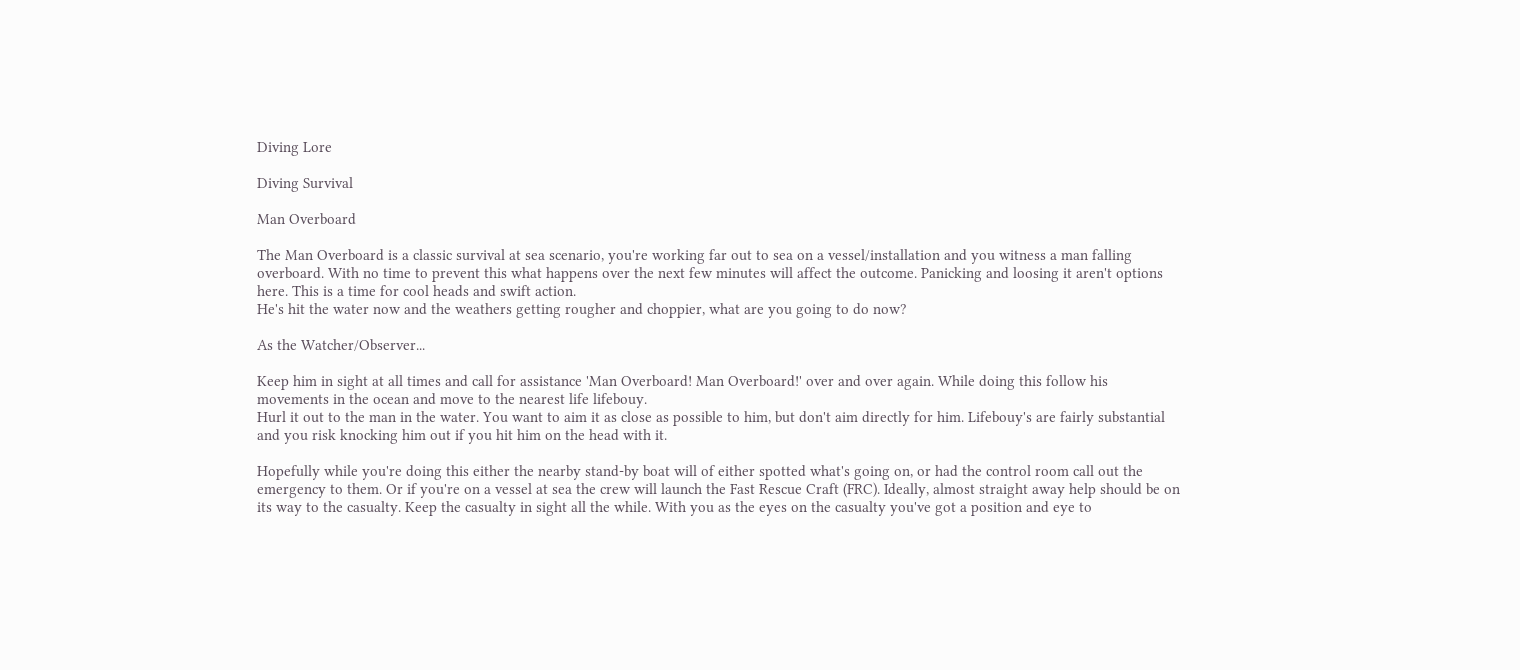Diving Lore

Diving Survival

Man Overboard

The Man Overboard is a classic survival at sea scenario, you're working far out to sea on a vessel/installation and you witness a man falling overboard. With no time to prevent this what happens over the next few minutes will affect the outcome. Panicking and loosing it aren't options here. This is a time for cool heads and swift action.
He's hit the water now and the weathers getting rougher and choppier, what are you going to do now?

As the Watcher/Observer...

Keep him in sight at all times and call for assistance 'Man Overboard! Man Overboard!' over and over again. While doing this follow his movements in the ocean and move to the nearest life lifebouy.
Hurl it out to the man in the water. You want to aim it as close as possible to him, but don't aim directly for him. Lifebouy's are fairly substantial and you risk knocking him out if you hit him on the head with it.

Hopefully while you're doing this either the nearby stand-by boat will of either spotted what's going on, or had the control room call out the emergency to them. Or if you're on a vessel at sea the crew will launch the Fast Rescue Craft (FRC). Ideally, almost straight away help should be on its way to the casualty. Keep the casualty in sight all the while. With you as the eyes on the casualty you've got a position and eye to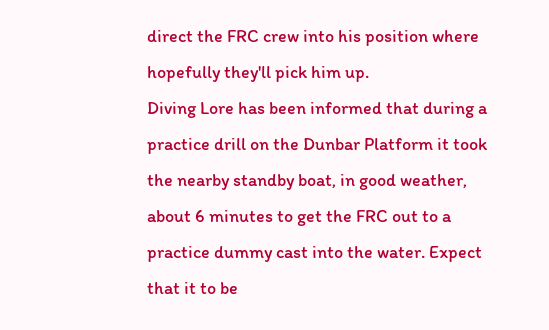direct the FRC crew into his position where hopefully they'll pick him up.
Diving Lore has been informed that during a practice drill on the Dunbar Platform it took the nearby standby boat, in good weather, about 6 minutes to get the FRC out to a practice dummy cast into the water. Expect that it to be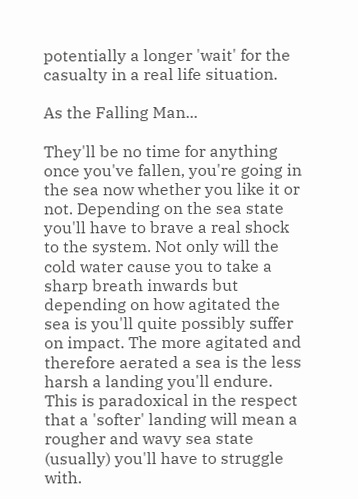potentially a longer 'wait' for the casualty in a real life situation.

As the Falling Man...

They'll be no time for anything once you've fallen, you're going in the sea now whether you like it or not. Depending on the sea state you'll have to brave a real shock to the system. Not only will the cold water cause you to take a sharp breath inwards but depending on how agitated the sea is you'll quite possibly suffer on impact. The more agitated and therefore aerated a sea is the less harsh a landing you'll endure. This is paradoxical in the respect that a 'softer' landing will mean a rougher and wavy sea state (usually) you'll have to struggle with.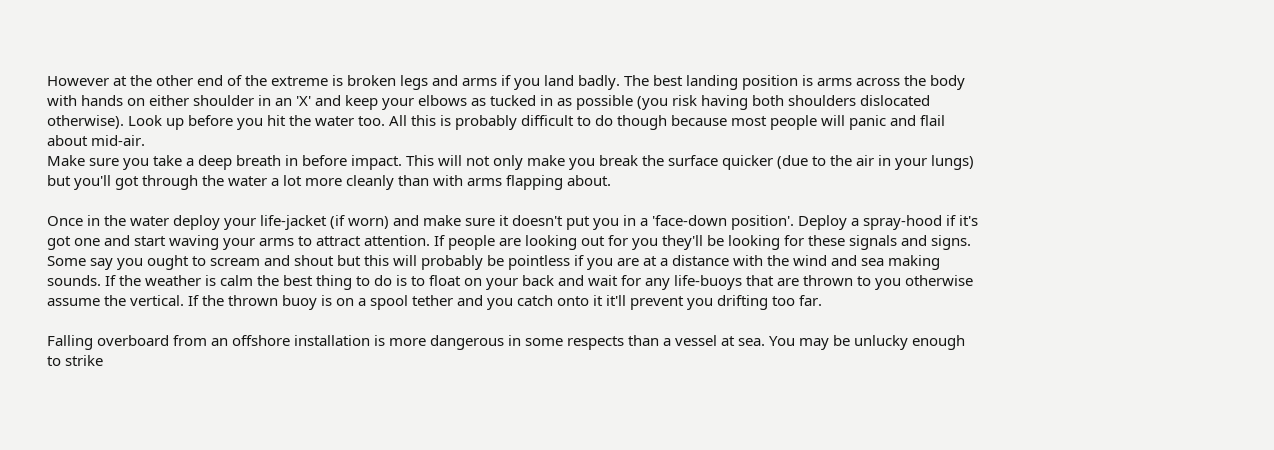However at the other end of the extreme is broken legs and arms if you land badly. The best landing position is arms across the body with hands on either shoulder in an 'X' and keep your elbows as tucked in as possible (you risk having both shoulders dislocated otherwise). Look up before you hit the water too. All this is probably difficult to do though because most people will panic and flail about mid-air.
Make sure you take a deep breath in before impact. This will not only make you break the surface quicker (due to the air in your lungs) but you'll got through the water a lot more cleanly than with arms flapping about.

Once in the water deploy your life-jacket (if worn) and make sure it doesn't put you in a 'face-down position'. Deploy a spray-hood if it's got one and start waving your arms to attract attention. If people are looking out for you they'll be looking for these signals and signs. Some say you ought to scream and shout but this will probably be pointless if you are at a distance with the wind and sea making sounds. If the weather is calm the best thing to do is to float on your back and wait for any life-buoys that are thrown to you otherwise assume the vertical. If the thrown buoy is on a spool tether and you catch onto it it'll prevent you drifting too far.

Falling overboard from an offshore installation is more dangerous in some respects than a vessel at sea. You may be unlucky enough to strike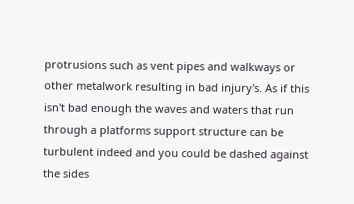protrusions such as vent pipes and walkways or other metalwork resulting in bad injury's. As if this isn't bad enough the waves and waters that run through a platforms support structure can be turbulent indeed and you could be dashed against the sides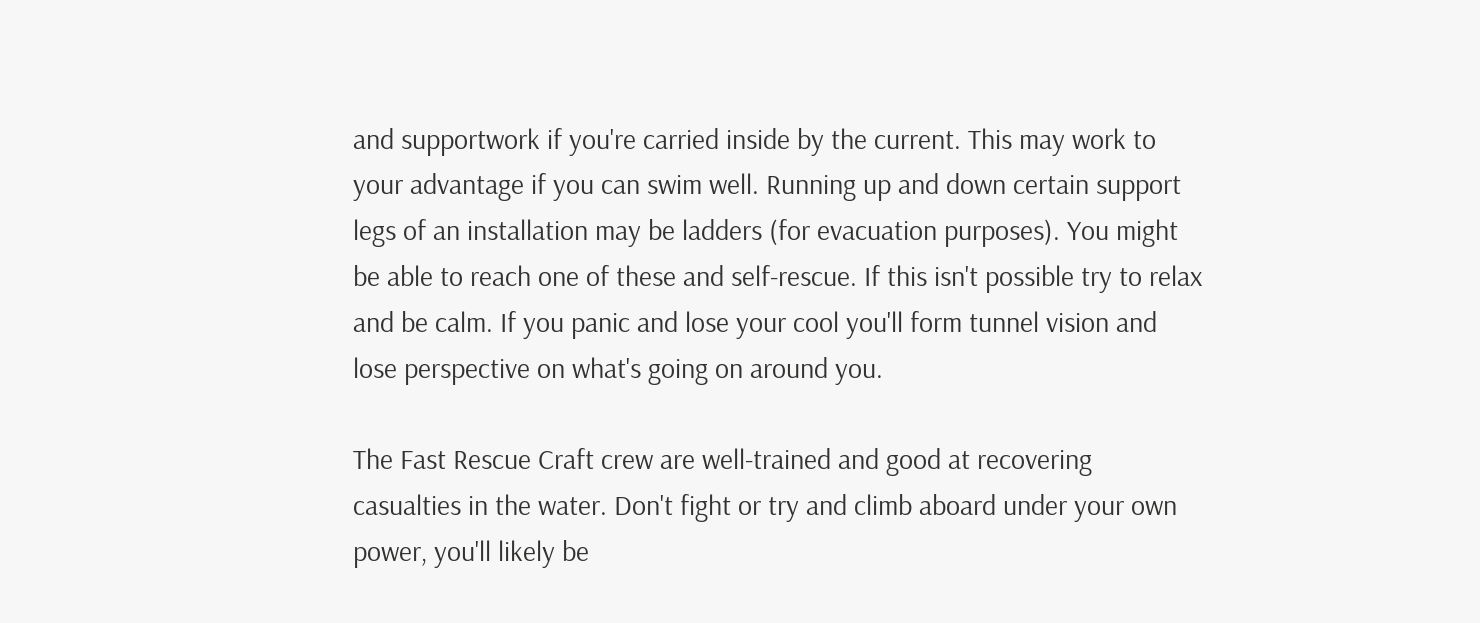and supportwork if you're carried inside by the current. This may work to your advantage if you can swim well. Running up and down certain support legs of an installation may be ladders (for evacuation purposes). You might be able to reach one of these and self-rescue. If this isn't possible try to relax and be calm. If you panic and lose your cool you'll form tunnel vision and lose perspective on what's going on around you.

The Fast Rescue Craft crew are well-trained and good at recovering casualties in the water. Don't fight or try and climb aboard under your own power, you'll likely be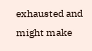exhausted and might make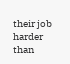their job harder than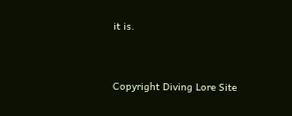it is.


Copyright Diving Lore Site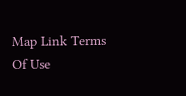Map Link Terms Of Use